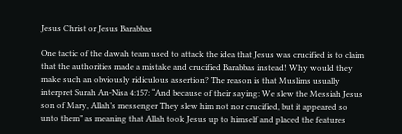Jesus Christ or Jesus Barabbas

One tactic of the dawah team used to attack the idea that Jesus was crucified is to claim that the authorities made a mistake and crucified Barabbas instead! Why would they make such an obviously ridiculous assertion? The reason is that Muslims usually interpret Surah An-Nisa 4:157: “And because of their saying: We slew the Messiah Jesus son of Mary, Allah’s messenger They slew him not nor crucified, but it appeared so unto them” as meaning that Allah took Jesus up to himself and placed the features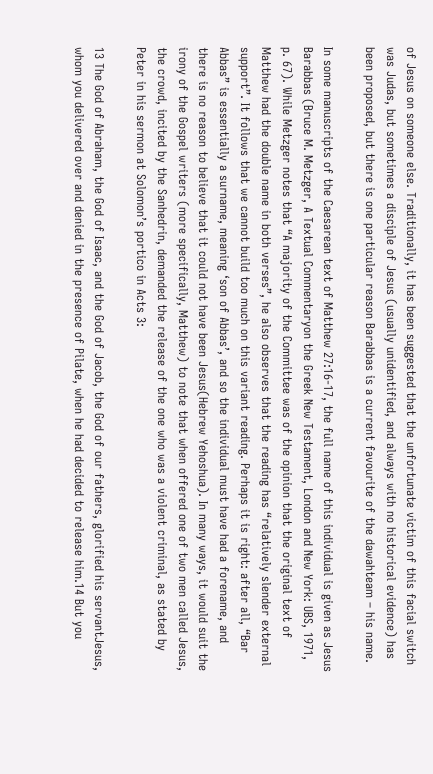of Jesus on someone else. Traditionally, it has been suggested that the unfortunate victim of this facial switch was Judas, but sometimes a disciple of Jesus (usually unidentified, and always with no historical evidence) has been proposed, but there is one particular reason Barabbas is a current favourite of the dawahteam – his name.

In some manuscripts of the Caesarean text of Matthew 27:16-17, the full name of this individual is given as Jesus Barabbas (Bruce M. Metzger, A Textual Commentaryon the Greek New Testament, London and New York: UBS, 1971, p. 67). While Metzger notes that “A majority of the Committee was of the opinion that the original text of Matthew had the double name in both verses”, he also observes that the reading has “relatively slender external support”. It follows that we cannot build too much on this variant reading. Perhaps it is right: after all, “Bar Abbas” is essentially a surname, meaning ‘son of Abbas’, and so the individual must have had a forename, and there is no reason to believe that it could not have been Jesus(Hebrew Yehoshua). In many ways, it would suit the irony of the Gospel writers (more specifically, Matthew) to note that when offered one of two men called Jesus, the crowd, incited by the Sanhedrin, demanded the release of the one who was a violent criminal, as stated by Peter in his sermon at Solomon’s portico in Acts 3:

13 The God of Abraham, the God of Isaac, and the God of Jacob, the God of our fathers, glorified his servantJesus, whom you delivered over and denied in the presence of Pilate, when he had decided to release him.14 But you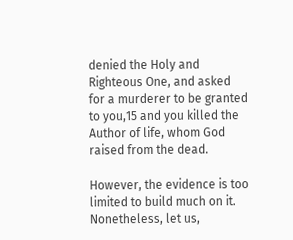denied the Holy and Righteous One, and asked for a murderer to be granted to you,15 and you killed the Author of life, whom God raised from the dead.

However, the evidence is too limited to build much on it. Nonetheless, let us,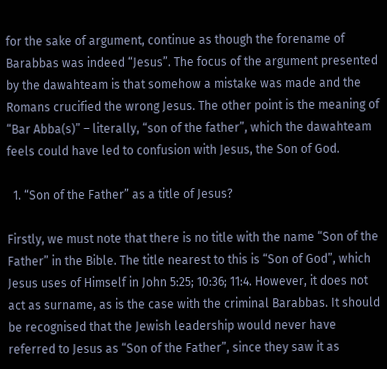for the sake of argument, continue as though the forename of Barabbas was indeed “Jesus”. The focus of the argument presented by the dawahteam is that somehow a mistake was made and the Romans crucified the wrong Jesus. The other point is the meaning of “Bar Abba(s)” – literally, “son of the father”, which the dawahteam feels could have led to confusion with Jesus, the Son of God.

  1. “Son of the Father” as a title of Jesus?

Firstly, we must note that there is no title with the name “Son of the Father” in the Bible. The title nearest to this is “Son of God”, which Jesus uses of Himself in John 5:25; 10:36; 11:4. However, it does not act as surname, as is the case with the criminal Barabbas. It should be recognised that the Jewish leadership would never have referred to Jesus as “Son of the Father”, since they saw it as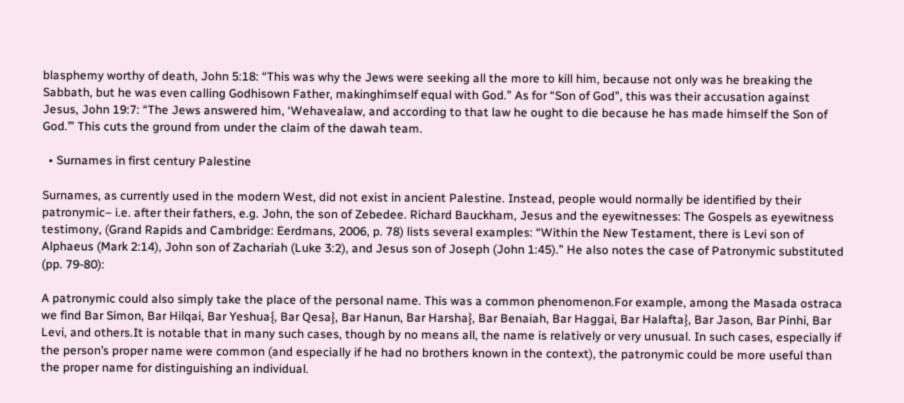blasphemy worthy of death, John 5:18: “This was why the Jews were seeking all the more to kill him, because not only was he breaking the Sabbath, but he was even calling Godhisown Father, makinghimself equal with God.” As for “Son of God”, this was their accusation against Jesus, John 19:7: “The Jews answered him, ‘Wehavealaw, and according to that law he ought to die because he has made himself the Son of God.’” This cuts the ground from under the claim of the dawah team.

  • Surnames in first century Palestine

Surnames, as currently used in the modern West, did not exist in ancient Palestine. Instead, people would normally be identified by their patronymic– i.e. after their fathers, e.g. John, the son of Zebedee. Richard Bauckham, Jesus and the eyewitnesses: The Gospels as eyewitness testimony, (Grand Rapids and Cambridge: Eerdmans, 2006, p. 78) lists several examples: “Within the New Testament, there is Levi son of Alphaeus (Mark 2:14), John son of Zachariah (Luke 3:2), and Jesus son of Joseph (John 1:45).” He also notes the case of Patronymic substituted (pp. 79-80):

A patronymic could also simply take the place of the personal name. This was a common phenomenon.For example, among the Masada ostraca we find Bar Simon, Bar Hilqai, Bar Yeshua{, Bar Qesa}, Bar Hanun, Bar Harsha}, Bar Benaiah, Bar Haggai, Bar Halafta}, Bar Jason, Bar Pinhi, Bar Levi, and others.It is notable that in many such cases, though by no means all, the name is relatively or very unusual. In such cases, especially if the person’s proper name were common (and especially if he had no brothers known in the context), the patronymic could be more useful than the proper name for distinguishing an individual.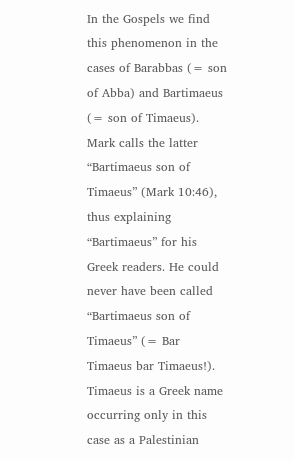In the Gospels we find this phenomenon in the cases of Barabbas (= son of Abba) and Bartimaeus (= son of Timaeus). Mark calls the latter “Bartimaeus son of Timaeus” (Mark 10:46), thus explaining “Bartimaeus” for his Greek readers. He could never have been called “Bartimaeus son of Timaeus” (= Bar Timaeus bar Timaeus!). Timaeus is a Greek name occurring only in this case as a Palestinian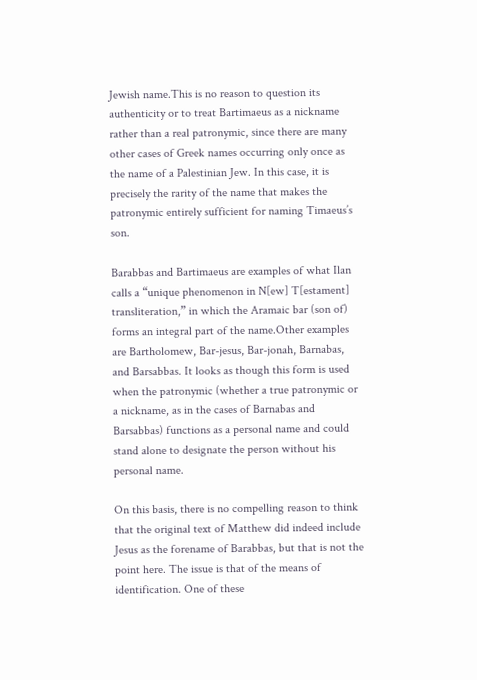Jewish name.This is no reason to question its authenticity or to treat Bartimaeus as a nickname rather than a real patronymic, since there are many other cases of Greek names occurring only once as the name of a Palestinian Jew. In this case, it is precisely the rarity of the name that makes the patronymic entirely sufficient for naming Timaeus’s son.

Barabbas and Bartimaeus are examples of what Ilan calls a “unique phenomenon in N[ew] T[estament] transliteration,” in which the Aramaic bar (son of) forms an integral part of the name.Other examples are Bartholomew, Bar-jesus, Bar-jonah, Barnabas, and Barsabbas. It looks as though this form is used when the patronymic (whether a true patronymic or a nickname, as in the cases of Barnabas and Barsabbas) functions as a personal name and could stand alone to designate the person without his personal name.

On this basis, there is no compelling reason to think that the original text of Matthew did indeed include Jesus as the forename of Barabbas, but that is not the point here. The issue is that of the means of identification. One of these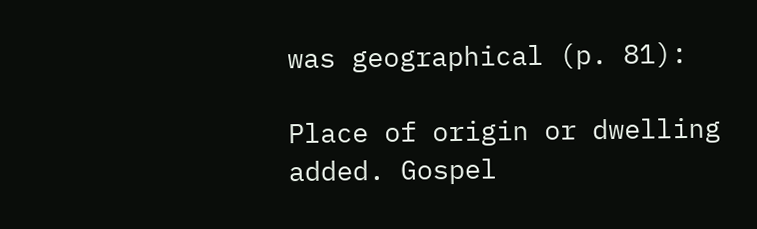was geographical (p. 81):

Place of origin or dwelling added. Gospel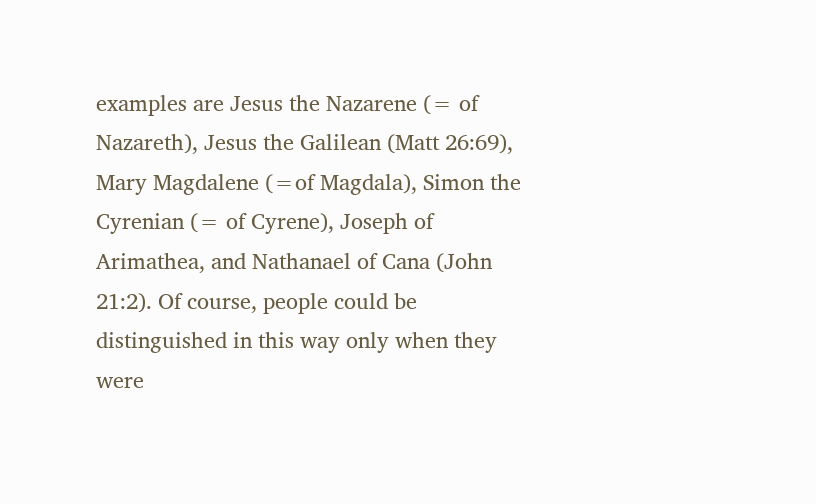examples are Jesus the Nazarene (= of Nazareth), Jesus the Galilean (Matt 26:69), Mary Magdalene (=of Magdala), Simon the Cyrenian (= of Cyrene), Joseph of Arimathea, and Nathanael of Cana (John 21:2). Of course, people could be distinguished in this way only when they were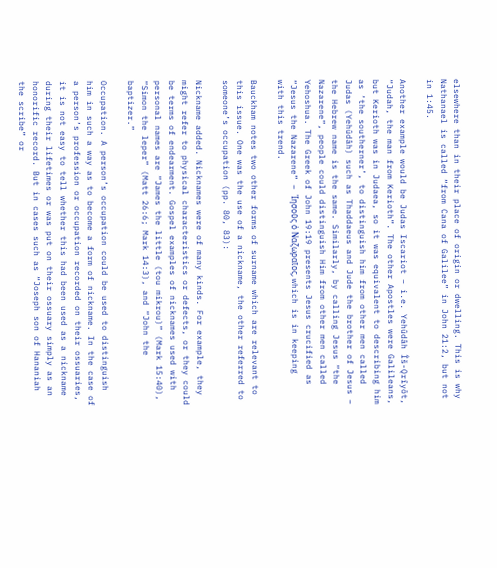elsewhere than in their place of origin or dwelling. This is why Nathanael is called “from Cana of Galilee” in John 21:2, but not in 1:45.

Another example would be Judas Iscariot – i.e. Yehûdâh Îš-Qrîyôt, “Judah, the man from Kerioth”. The other Apostles were Galileans, but Kerioth was in Judaea, so it was equivalent to describing him as ‘the southerner’, to distinguish him from other men called Judas (Yehûdâh) such as Thaddaeus and Jude the brother of Jesus – the Hebrew name is the same. Similarly, by calling Jesus “the Nazarene”, people could distinguish Him from other men called Yehoshua. The Greek of John 19:19 presents Jesus crucified as “Jesus the Nazarene” – Ἰησοῦς ὁ Ναζωραῖος, which is in keeping with this trend.

Bauckham notes two other forms of surname which are relevant to this issue. One was the use of a nickname, the other referred to someone’s occupation (pp. 80, 83):

Nickname added. Nicknames were of many kinds. For example, they might refer to physical characteristics or defects, or they could be terms of endearment. Gospel examples of nicknames used with personal names are “James the little (tou mikrou)” (Mark 15:40), “Simon the leper” (Matt 26:6; Mark 14:3), and “John the baptizer.”

Occupation. A person’s occupation could be used to distinguish him in such a way as to become a form of nickname. In the case of a person’s profession or occupation recorded on their ossuaries, it is not easy to tell whether this had been used as a nickname during their lifetimes or was put on their ossuary simply as an honorific record. But in cases such as “Joseph son of Hananiah the scribe” or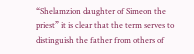“Shelamzion daughter of Simeon the priest” it is clear that the term serves to distinguish the father from others of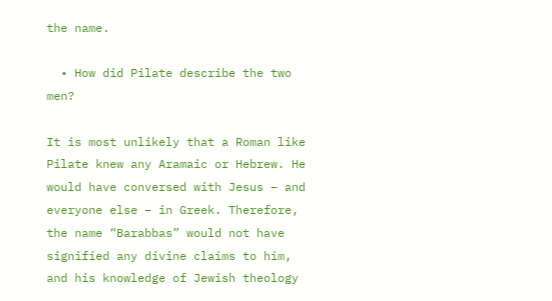the name.

  • How did Pilate describe the two men?

It is most unlikely that a Roman like Pilate knew any Aramaic or Hebrew. He would have conversed with Jesus – and everyone else – in Greek. Therefore, the name “Barabbas” would not have signified any divine claims to him, and his knowledge of Jewish theology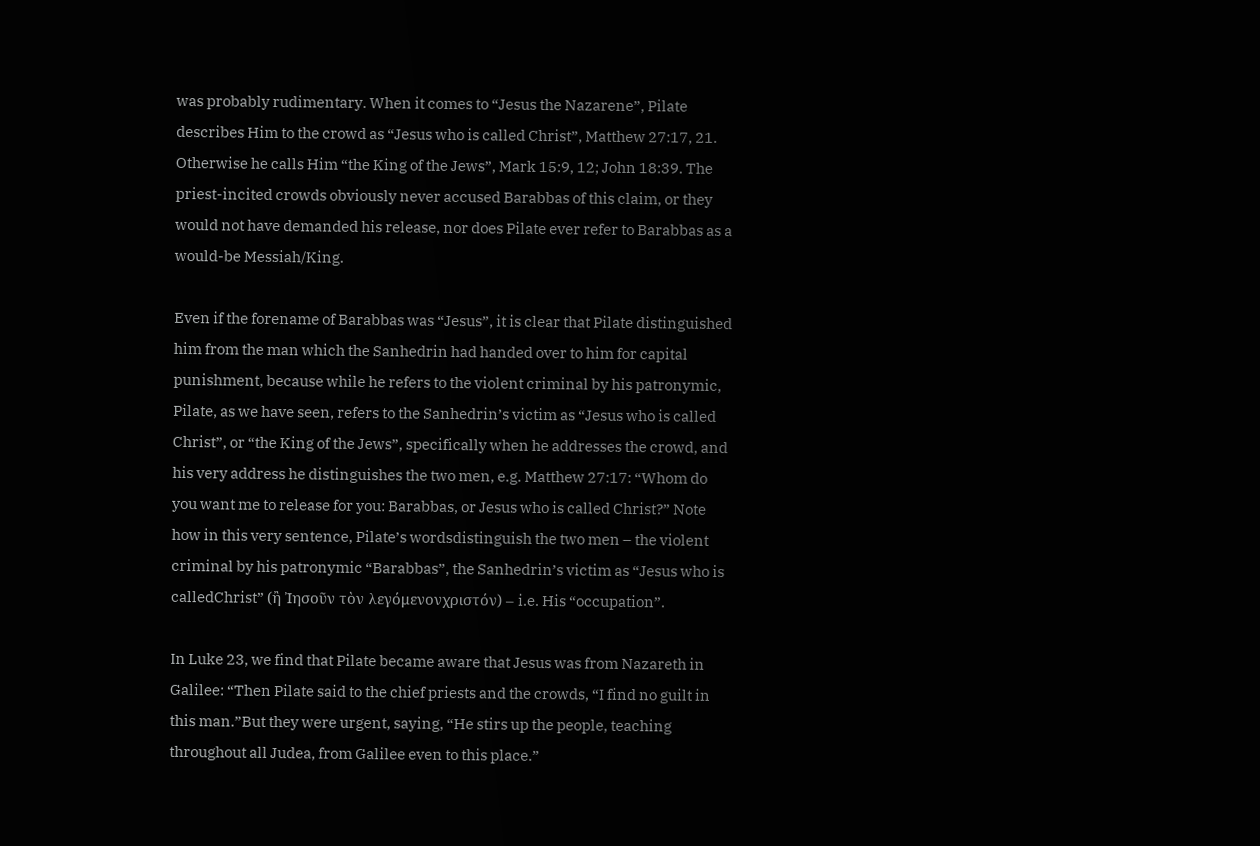was probably rudimentary. When it comes to “Jesus the Nazarene”, Pilate describes Him to the crowd as “Jesus who is called Christ”, Matthew 27:17, 21. Otherwise he calls Him “the King of the Jews”, Mark 15:9, 12; John 18:39. The priest-incited crowds obviously never accused Barabbas of this claim, or they would not have demanded his release, nor does Pilate ever refer to Barabbas as a would-be Messiah/King.

Even if the forename of Barabbas was “Jesus”, it is clear that Pilate distinguished him from the man which the Sanhedrin had handed over to him for capital punishment, because while he refers to the violent criminal by his patronymic, Pilate, as we have seen, refers to the Sanhedrin’s victim as “Jesus who is called Christ”, or “the King of the Jews”, specifically when he addresses the crowd, and his very address he distinguishes the two men, e.g. Matthew 27:17: “Whom do you want me to release for you: Barabbas, or Jesus who is called Christ?” Note how in this very sentence, Pilate’s wordsdistinguish the two men – the violent criminal by his patronymic “Barabbas”, the Sanhedrin’s victim as “Jesus who is calledChrist” (ἢ Ἰησοῦν τὸν λεγόμενονχριστόν) – i.e. His “occupation”.

In Luke 23, we find that Pilate became aware that Jesus was from Nazareth in Galilee: “Then Pilate said to the chief priests and the crowds, “I find no guilt in this man.”But they were urgent, saying, “He stirs up the people, teaching throughout all Judea, from Galilee even to this place.”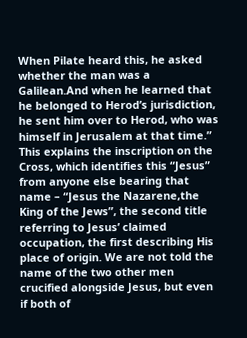When Pilate heard this, he asked whether the man was a Galilean.And when he learned that he belonged to Herod’s jurisdiction, he sent him over to Herod, who was himself in Jerusalem at that time.” This explains the inscription on the Cross, which identifies this “Jesus” from anyone else bearing that name – “Jesus the Nazarene,the King of the Jews”, the second title referring to Jesus’ claimed occupation, the first describing His place of origin. We are not told the name of the two other men crucified alongside Jesus, but even if both of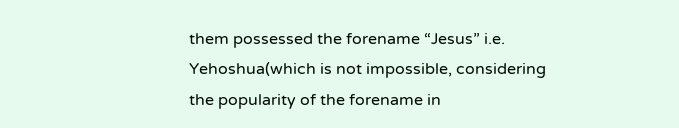them possessed the forename “Jesus” i.e. Yehoshua(which is not impossible, considering the popularity of the forename in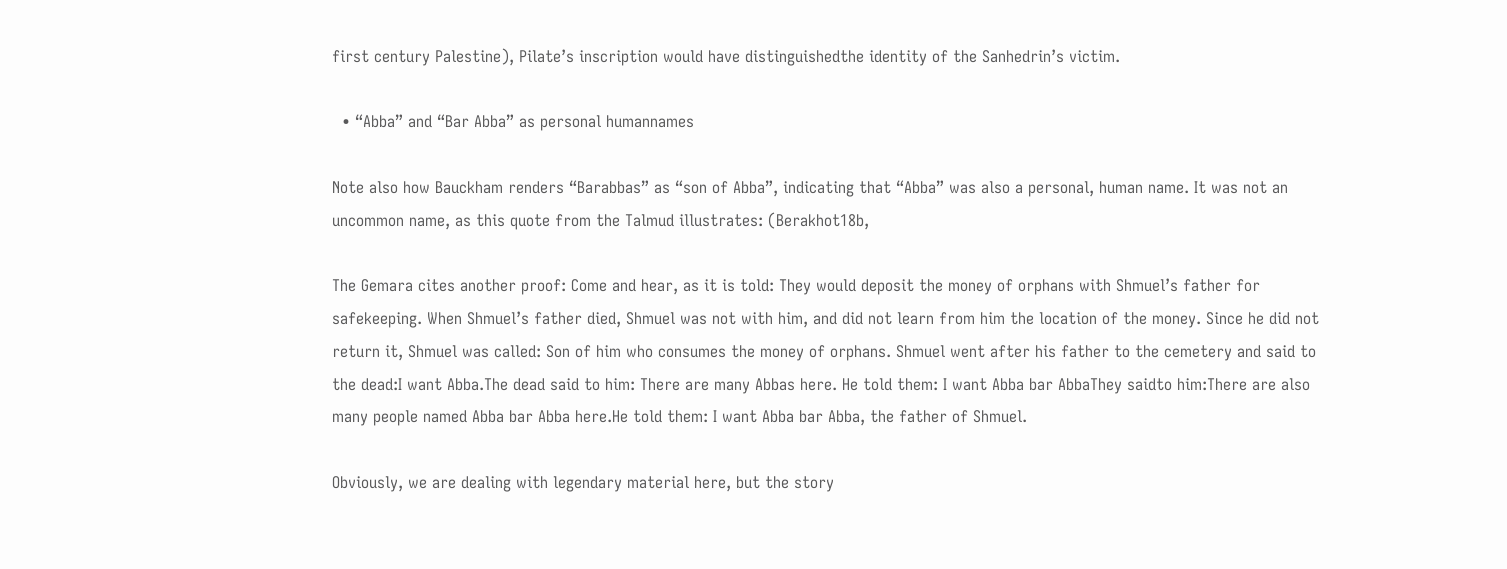first century Palestine), Pilate’s inscription would have distinguishedthe identity of the Sanhedrin’s victim.

  • “Abba” and “Bar Abba” as personal humannames

Note also how Bauckham renders “Barabbas” as “son of Abba”, indicating that “Abba” was also a personal, human name. It was not an uncommon name, as this quote from the Talmud illustrates: (Berakhot18b,

The Gemara cites another proof: Come and hear, as it is told: They would deposit the money of orphans with Shmuel’s father for safekeeping. When Shmuel’s father died, Shmuel was not with him, and did not learn from him the location of the money. Since he did not return it, Shmuel was called: Son of him who consumes the money of orphans. Shmuel went after his father to the cemetery and said to the dead:I want Abba.The dead said to him: There are many Abbas here. He told them: I want Abba bar AbbaThey saidto him:There are also many people named Abba bar Abba here.He told them: I want Abba bar Abba, the father of Shmuel.

Obviously, we are dealing with legendary material here, but the story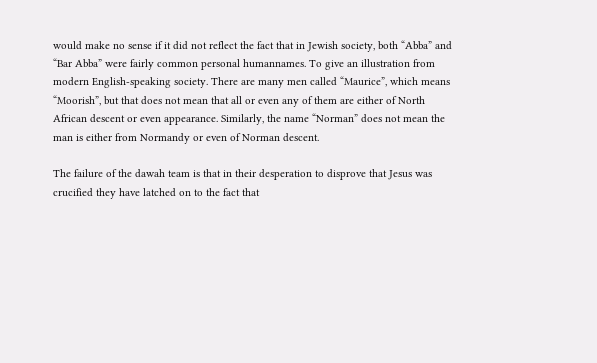would make no sense if it did not reflect the fact that in Jewish society, both “Abba” and “Bar Abba” were fairly common personal humannames. To give an illustration from modern English-speaking society. There are many men called “Maurice”, which means “Moorish”, but that does not mean that all or even any of them are either of North African descent or even appearance. Similarly, the name “Norman” does not mean the man is either from Normandy or even of Norman descent.

The failure of the dawah team is that in their desperation to disprove that Jesus was crucified they have latched on to the fact that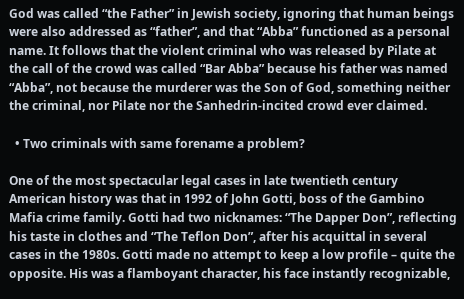God was called “the Father” in Jewish society, ignoring that human beings were also addressed as “father”, and that “Abba” functioned as a personal name. It follows that the violent criminal who was released by Pilate at the call of the crowd was called “Bar Abba” because his father was named “Abba”, not because the murderer was the Son of God, something neither the criminal, nor Pilate nor the Sanhedrin-incited crowd ever claimed.

  • Two criminals with same forename a problem?

One of the most spectacular legal cases in late twentieth century American history was that in 1992 of John Gotti, boss of the Gambino Mafia crime family. Gotti had two nicknames: “The Dapper Don”, reflecting his taste in clothes and “The Teflon Don”, after his acquittal in several cases in the 1980s. Gotti made no attempt to keep a low profile – quite the opposite. His was a flamboyant character, his face instantly recognizable,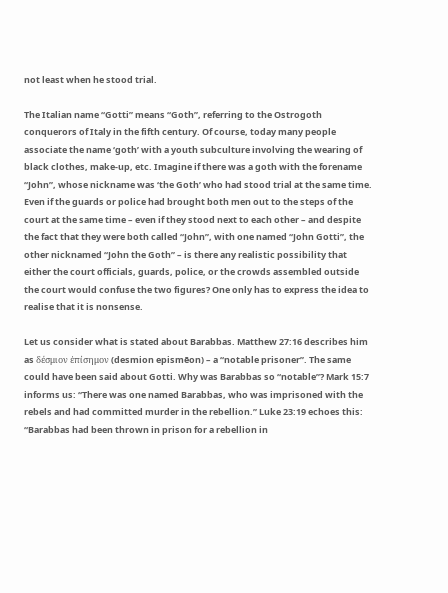not least when he stood trial.

The Italian name “Gotti” means “Goth”, referring to the Ostrogoth conquerors of Italy in the fifth century. Of course, today many people associate the name ‘goth’ with a youth subculture involving the wearing of black clothes, make-up, etc. Imagine if there was a goth with the forename “John”, whose nickname was ‘the Goth’ who had stood trial at the same time. Even if the guards or police had brought both men out to the steps of the court at the same time – even if they stood next to each other – and despite the fact that they were both called “John”, with one named “John Gotti”, the other nicknamed “John the Goth” – is there any realistic possibility that either the court officials, guards, police, or the crowds assembled outside the court would confuse the two figures? One only has to express the idea to realise that it is nonsense.

Let us consider what is stated about Barabbas. Matthew 27:16 describes him as δέσμιον ἐπίσημον (desmion epismēon) – a “notable prisoner”. The same could have been said about Gotti. Why was Barabbas so “notable”? Mark 15:7 informs us: “There was one named Barabbas, who was imprisoned with the rebels and had committed murder in the rebellion.” Luke 23:19 echoes this: “Barabbas had been thrown in prison for a rebellion in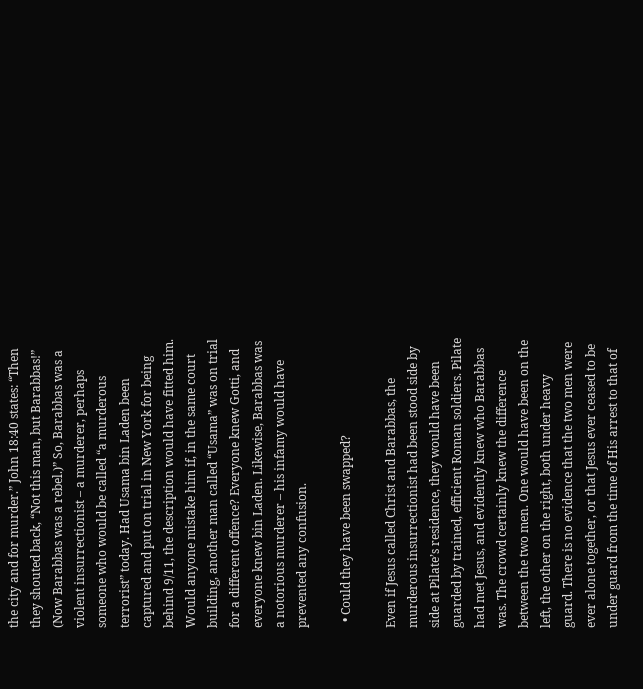the city and for murder.” John 18:40 states: “Then they shouted back, “Not this man, but Barabbas!” (Now Barabbas was a rebel.)” So, Barabbas was a violent insurrectionist – a murderer, perhaps someone who would be called “a murderous terrorist” today. Had Usama bin Laden been captured and put on trial in New York for being behind 9/11, the description would have fitted him. Would anyone mistake him if, in the same court building, another man called “Usama” was on trial for a different offence? Everyone knew Gotti, and everyone knew bin Laden. Likewise, Barabbas was a notorious murderer – his infamy would have prevented any confusion.

  • Could they have been swapped?

Even if Jesus called Christ and Barabbas, the murderous insurrectionist had been stood side by side at Pilate’s residence, they would have been guarded by trained, efficient Roman soldiers. Pilate had met Jesus, and evidently knew who Barabbas was. The crowd certainly knew the difference between the two men. One would have been on the left, the other on the right, both under heavy guard. There is no evidence that the two men were ever alone together, or that Jesus ever ceased to be under guard from the time of His arrest to that of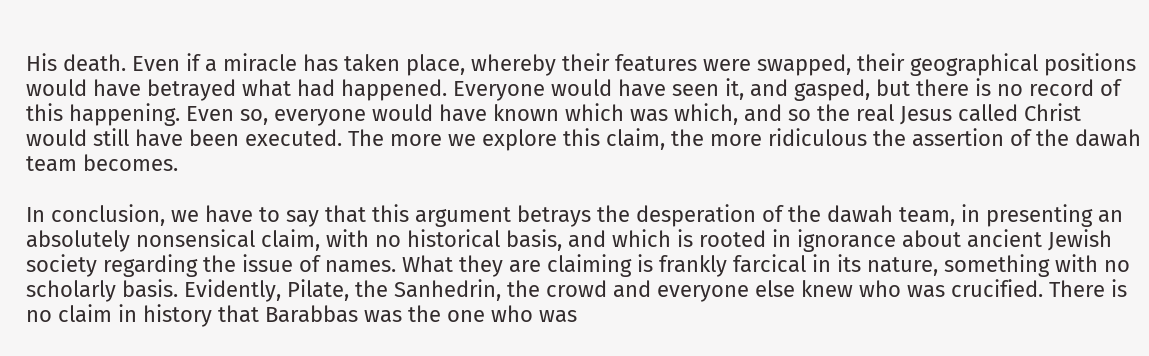His death. Even if a miracle has taken place, whereby their features were swapped, their geographical positions would have betrayed what had happened. Everyone would have seen it, and gasped, but there is no record of this happening. Even so, everyone would have known which was which, and so the real Jesus called Christ would still have been executed. The more we explore this claim, the more ridiculous the assertion of the dawah team becomes.

In conclusion, we have to say that this argument betrays the desperation of the dawah team, in presenting an absolutely nonsensical claim, with no historical basis, and which is rooted in ignorance about ancient Jewish society regarding the issue of names. What they are claiming is frankly farcical in its nature, something with no scholarly basis. Evidently, Pilate, the Sanhedrin, the crowd and everyone else knew who was crucified. There is no claim in history that Barabbas was the one who was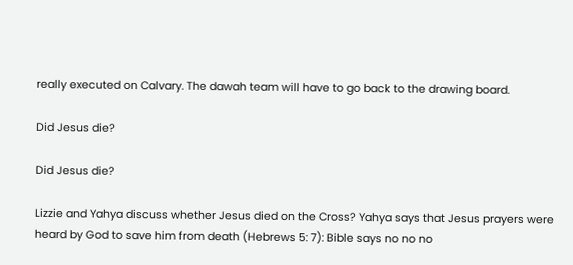really executed on Calvary. The dawah team will have to go back to the drawing board.

Did Jesus die?

Did Jesus die?

Lizzie and Yahya discuss whether Jesus died on the Cross? Yahya says that Jesus prayers were heard by God to save him from death (Hebrews 5: 7): Bible says no no no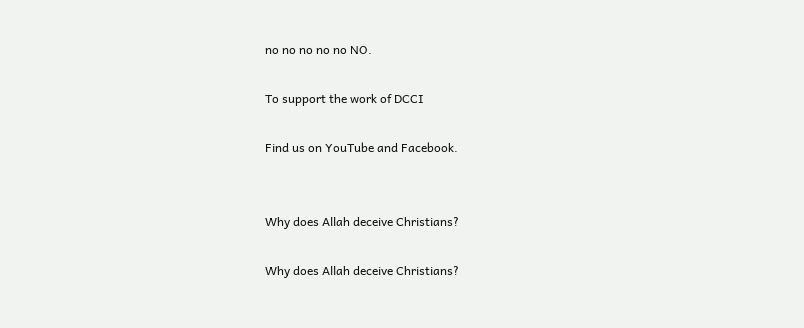no no no no no NO.

To support the work of DCCI

Find us on YouTube and Facebook.


Why does Allah deceive Christians?

Why does Allah deceive Christians?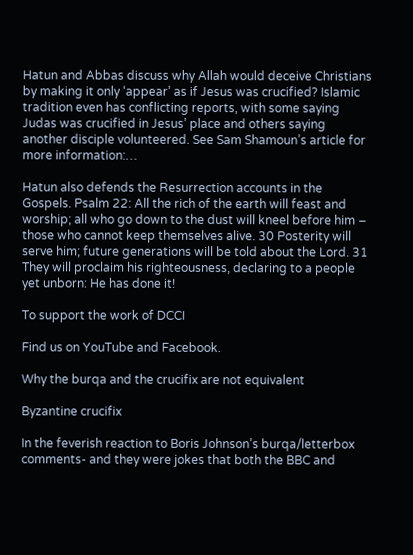Hatun and Abbas discuss why Allah would deceive Christians by making it only ‘appear’ as if Jesus was crucified? Islamic tradition even has conflicting reports, with some saying Judas was crucified in Jesus’ place and others saying another disciple volunteered. See Sam Shamoun’s article for more information:…

Hatun also defends the Resurrection accounts in the Gospels. Psalm 22: All the rich of the earth will feast and worship; all who go down to the dust will kneel before him – those who cannot keep themselves alive. 30 Posterity will serve him; future generations will be told about the Lord. 31 They will proclaim his righteousness, declaring to a people yet unborn: He has done it!

To support the work of DCCI

Find us on YouTube and Facebook.

Why the burqa and the crucifix are not equivalent

Byzantine crucifix

In the feverish reaction to Boris Johnson’s burqa/letterbox comments- and they were jokes that both the BBC and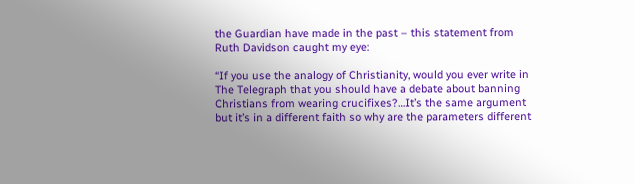the Guardian have made in the past – this statement from Ruth Davidson caught my eye:

“If you use the analogy of Christianity, would you ever write in The Telegraph that you should have a debate about banning Christians from wearing crucifixes?…It’s the same argument but it’s in a different faith so why are the parameters different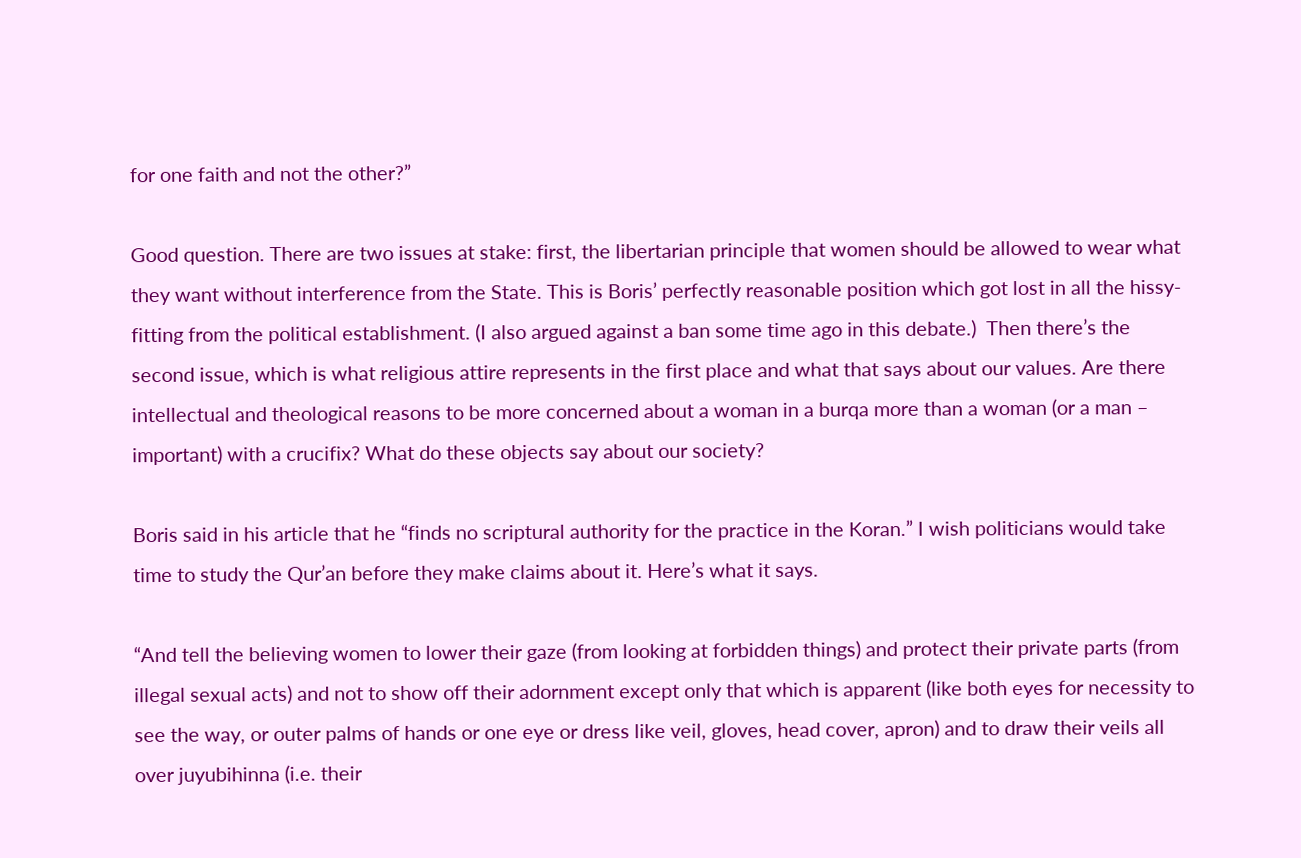for one faith and not the other?”

Good question. There are two issues at stake: first, the libertarian principle that women should be allowed to wear what they want without interference from the State. This is Boris’ perfectly reasonable position which got lost in all the hissy-fitting from the political establishment. (I also argued against a ban some time ago in this debate.)  Then there’s the second issue, which is what religious attire represents in the first place and what that says about our values. Are there intellectual and theological reasons to be more concerned about a woman in a burqa more than a woman (or a man – important) with a crucifix? What do these objects say about our society?

Boris said in his article that he “finds no scriptural authority for the practice in the Koran.” I wish politicians would take time to study the Qur’an before they make claims about it. Here’s what it says.

“And tell the believing women to lower their gaze (from looking at forbidden things) and protect their private parts (from illegal sexual acts) and not to show off their adornment except only that which is apparent (like both eyes for necessity to see the way, or outer palms of hands or one eye or dress like veil, gloves, head cover, apron) and to draw their veils all over juyubihinna (i.e. their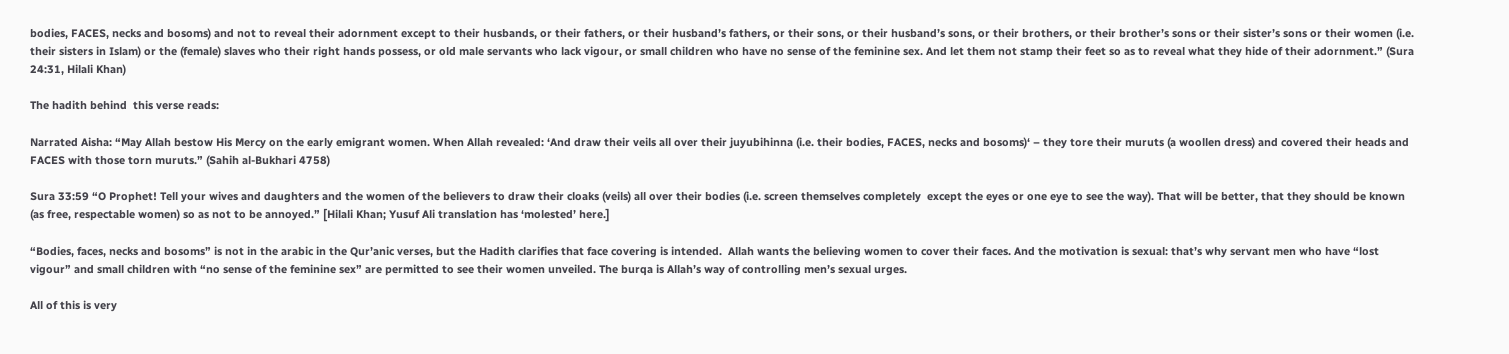bodies, FACES, necks and bosoms) and not to reveal their adornment except to their husbands, or their fathers, or their husband’s fathers, or their sons, or their husband’s sons, or their brothers, or their brother’s sons or their sister’s sons or their women (i.e. their sisters in Islam) or the (female) slaves who their right hands possess, or old male servants who lack vigour, or small children who have no sense of the feminine sex. And let them not stamp their feet so as to reveal what they hide of their adornment.” (Sura 24:31, Hilali Khan)

The hadith behind  this verse reads:

Narrated Aisha: “May Allah bestow His Mercy on the early emigrant women. When Allah revealed: ‘And draw their veils all over their juyubihinna (i.e. their bodies, FACES, necks and bosoms)‘ – they tore their muruts (a woollen dress) and covered their heads and FACES with those torn muruts.” (Sahih al-Bukhari 4758)

Sura 33:59 “O Prophet! Tell your wives and daughters and the women of the believers to draw their cloaks (veils) all over their bodies (i.e. screen themselves completely  except the eyes or one eye to see the way). That will be better, that they should be known (as free, respectable women) so as not to be annoyed.” [Hilali Khan; Yusuf Ali translation has ‘molested’ here.]

“Bodies, faces, necks and bosoms” is not in the arabic in the Qur’anic verses, but the Hadith clarifies that face covering is intended.  Allah wants the believing women to cover their faces. And the motivation is sexual: that’s why servant men who have “lost vigour” and small children with “no sense of the feminine sex” are permitted to see their women unveiled. The burqa is Allah’s way of controlling men’s sexual urges.

All of this is very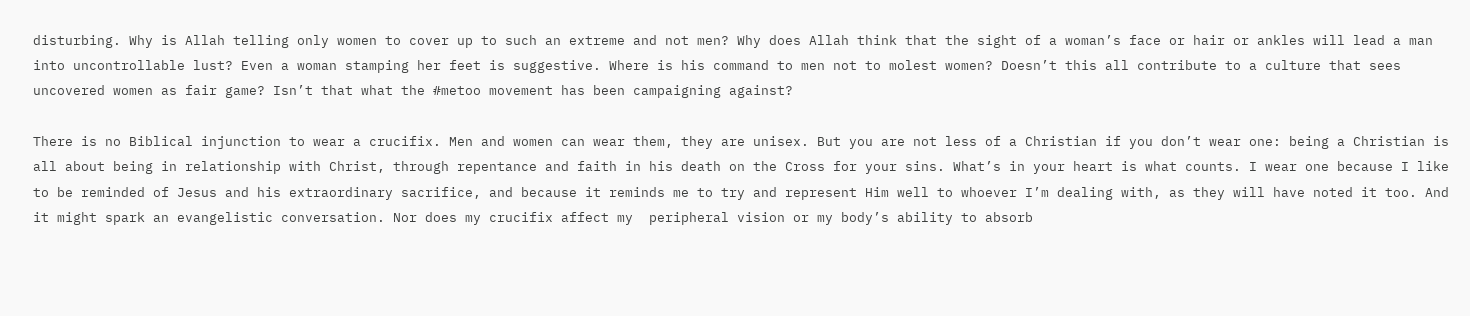disturbing. Why is Allah telling only women to cover up to such an extreme and not men? Why does Allah think that the sight of a woman’s face or hair or ankles will lead a man into uncontrollable lust? Even a woman stamping her feet is suggestive. Where is his command to men not to molest women? Doesn’t this all contribute to a culture that sees uncovered women as fair game? Isn’t that what the #metoo movement has been campaigning against?

There is no Biblical injunction to wear a crucifix. Men and women can wear them, they are unisex. But you are not less of a Christian if you don’t wear one: being a Christian is all about being in relationship with Christ, through repentance and faith in his death on the Cross for your sins. What’s in your heart is what counts. I wear one because I like to be reminded of Jesus and his extraordinary sacrifice, and because it reminds me to try and represent Him well to whoever I’m dealing with, as they will have noted it too. And it might spark an evangelistic conversation. Nor does my crucifix affect my  peripheral vision or my body’s ability to absorb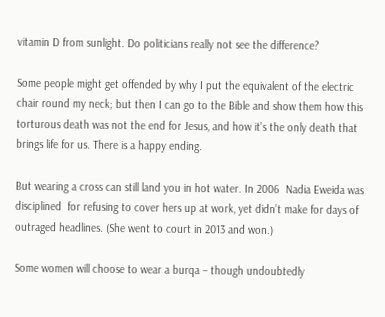vitamin D from sunlight. Do politicians really not see the difference?

Some people might get offended by why I put the equivalent of the electric chair round my neck; but then I can go to the Bible and show them how this torturous death was not the end for Jesus, and how it’s the only death that brings life for us. There is a happy ending.

But wearing a cross can still land you in hot water. In 2006  Nadia Eweida was disciplined  for refusing to cover hers up at work, yet didn’t make for days of outraged headlines. (She went to court in 2013 and won.)

Some women will choose to wear a burqa – though undoubtedly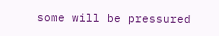some will be pressured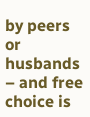by peers or husbands – and free choice is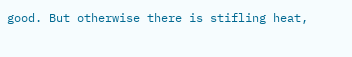good. But otherwise there is stifling heat,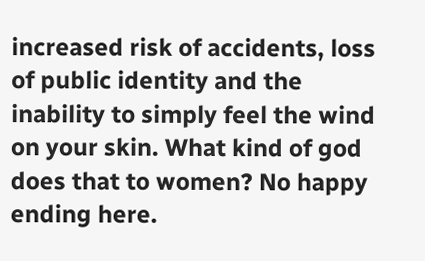increased risk of accidents, loss of public identity and the inability to simply feel the wind on your skin. What kind of god does that to women? No happy ending here.